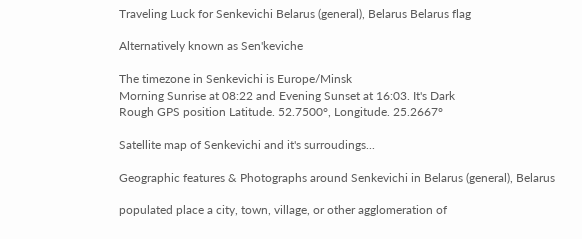Traveling Luck for Senkevichi Belarus (general), Belarus Belarus flag

Alternatively known as Sen'keviche

The timezone in Senkevichi is Europe/Minsk
Morning Sunrise at 08:22 and Evening Sunset at 16:03. It's Dark
Rough GPS position Latitude. 52.7500°, Longitude. 25.2667°

Satellite map of Senkevichi and it's surroudings...

Geographic features & Photographs around Senkevichi in Belarus (general), Belarus

populated place a city, town, village, or other agglomeration of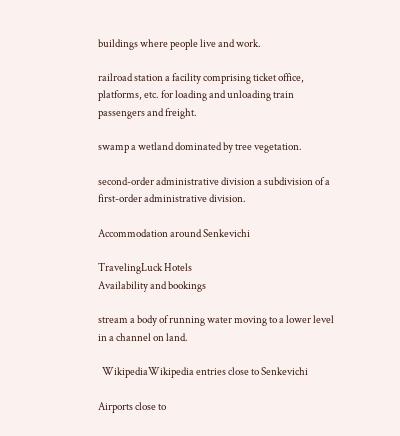buildings where people live and work.

railroad station a facility comprising ticket office, platforms, etc. for loading and unloading train passengers and freight.

swamp a wetland dominated by tree vegetation.

second-order administrative division a subdivision of a first-order administrative division.

Accommodation around Senkevichi

TravelingLuck Hotels
Availability and bookings

stream a body of running water moving to a lower level in a channel on land.

  WikipediaWikipedia entries close to Senkevichi

Airports close to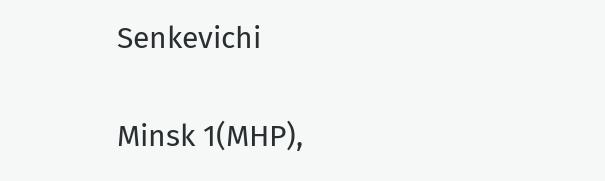Senkevichi

Minsk 1(MHP),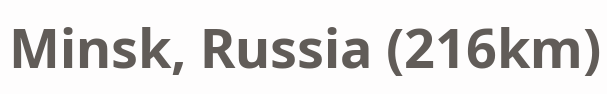Minsk, Russia (216km)